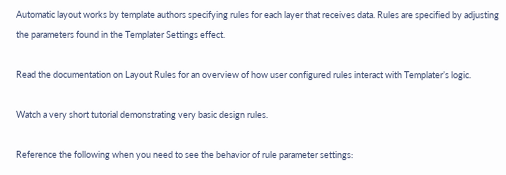Automatic layout works by template authors specifying rules for each layer that receives data. Rules are specified by adjusting the parameters found in the Templater Settings effect.

Read the documentation on Layout Rules for an overview of how user configured rules interact with Templater’s logic.

Watch a very short tutorial demonstrating very basic design rules.

Reference the following when you need to see the behavior of rule parameter settings: